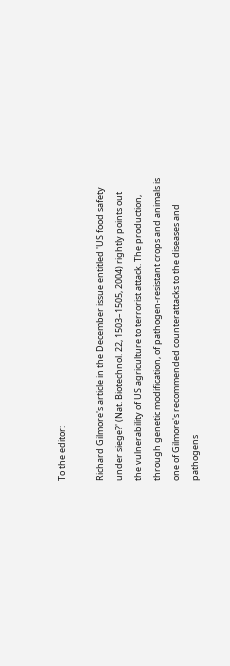To the editor:

Richard Gilmore's article in the December issue entitled 'US food safety under siege?' (Nat. Biotechnol. 22, 1503–1505, 2004) rightly points out the vulnerability of US agriculture to terrorist attack. The production, through genetic modification, of pathogen-resistant crops and animals is one of Gilmore's recommended counterattacks to the diseases and pathogens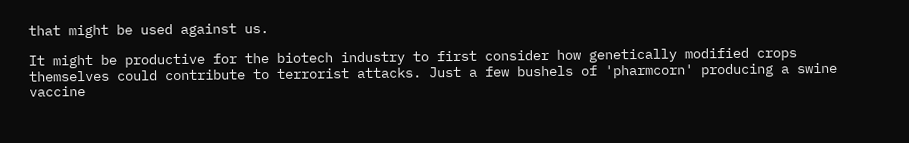that might be used against us.

It might be productive for the biotech industry to first consider how genetically modified crops themselves could contribute to terrorist attacks. Just a few bushels of 'pharmcorn' producing a swine vaccine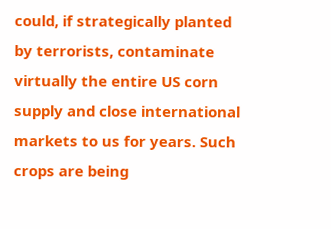could, if strategically planted by terrorists, contaminate virtually the entire US corn supply and close international markets to us for years. Such crops are being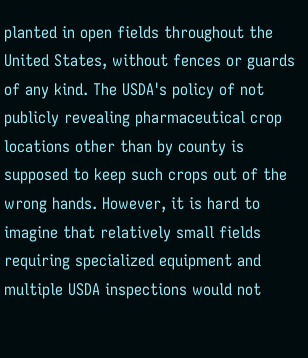planted in open fields throughout the United States, without fences or guards of any kind. The USDA's policy of not publicly revealing pharmaceutical crop locations other than by county is supposed to keep such crops out of the wrong hands. However, it is hard to imagine that relatively small fields requiring specialized equipment and multiple USDA inspections would not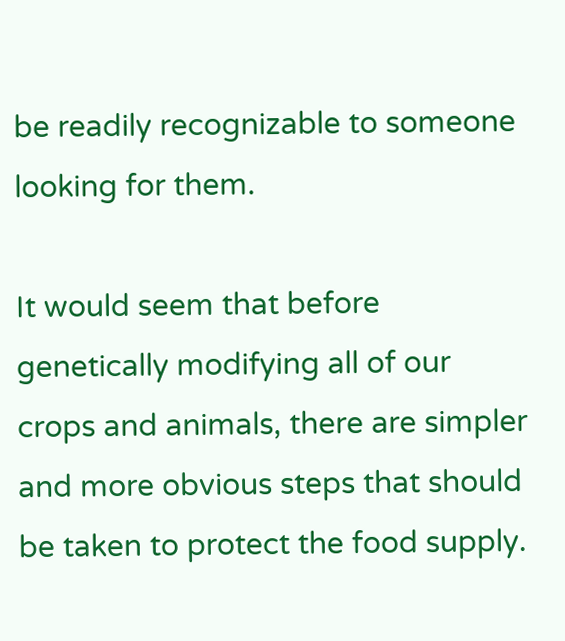be readily recognizable to someone looking for them.

It would seem that before genetically modifying all of our crops and animals, there are simpler and more obvious steps that should be taken to protect the food supply.